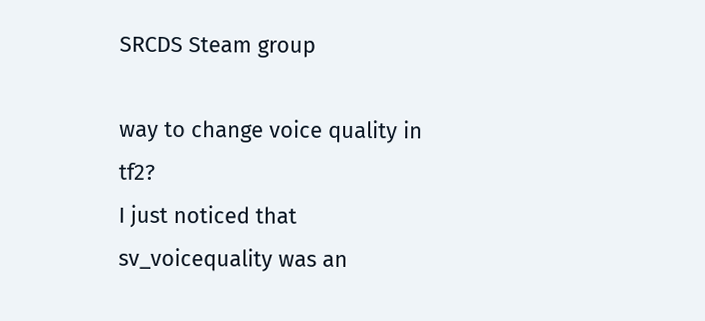SRCDS Steam group

way to change voice quality in tf2?
I just noticed that sv_voicequality was an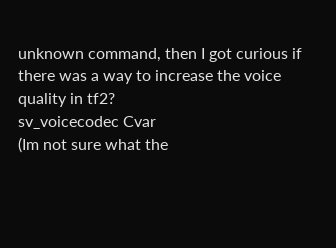unknown command, then I got curious if there was a way to increase the voice quality in tf2?
sv_voicecodec Cvar
(Im not sure what the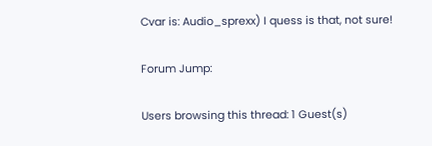Cvar is: Audio_sprexx) I quess is that, not sure!

Forum Jump:

Users browsing this thread: 1 Guest(s)